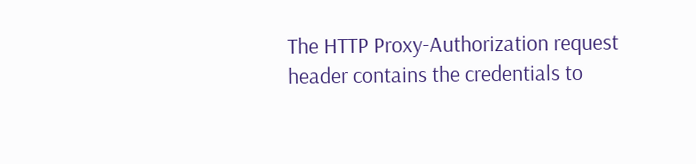The HTTP Proxy-Authorization request header contains the credentials to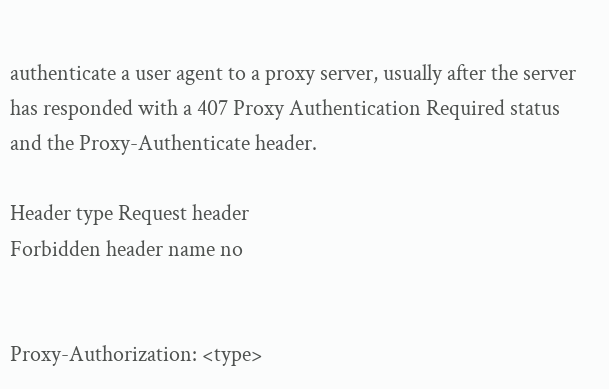authenticate a user agent to a proxy server, usually after the server has responded with a 407 Proxy Authentication Required status and the Proxy-Authenticate header.

Header type Request header
Forbidden header name no


Proxy-Authorization: <type>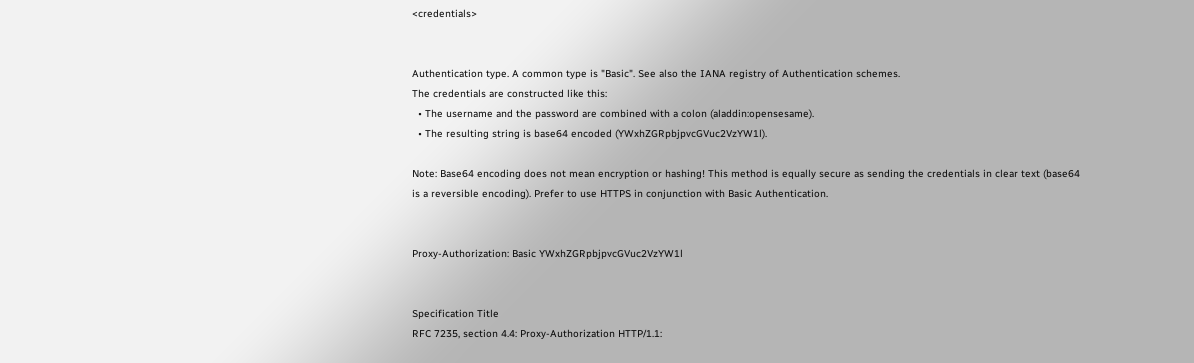<credentials>


Authentication type. A common type is "Basic". See also the IANA registry of Authentication schemes.
The credentials are constructed like this:
  • The username and the password are combined with a colon (aladdin:opensesame).
  • The resulting string is base64 encoded (YWxhZGRpbjpvcGVuc2VzYW1l).

Note: Base64 encoding does not mean encryption or hashing! This method is equally secure as sending the credentials in clear text (base64 is a reversible encoding). Prefer to use HTTPS in conjunction with Basic Authentication.


Proxy-Authorization: Basic YWxhZGRpbjpvcGVuc2VzYW1l


Specification Title
RFC 7235, section 4.4: Proxy-Authorization HTTP/1.1: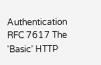Authentication
RFC 7617 The 'Basic' HTTP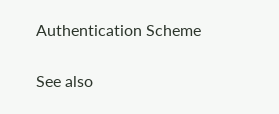Authentication Scheme

See also